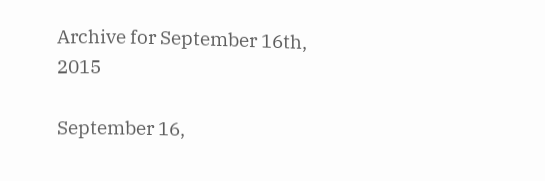Archive for September 16th, 2015

September 16,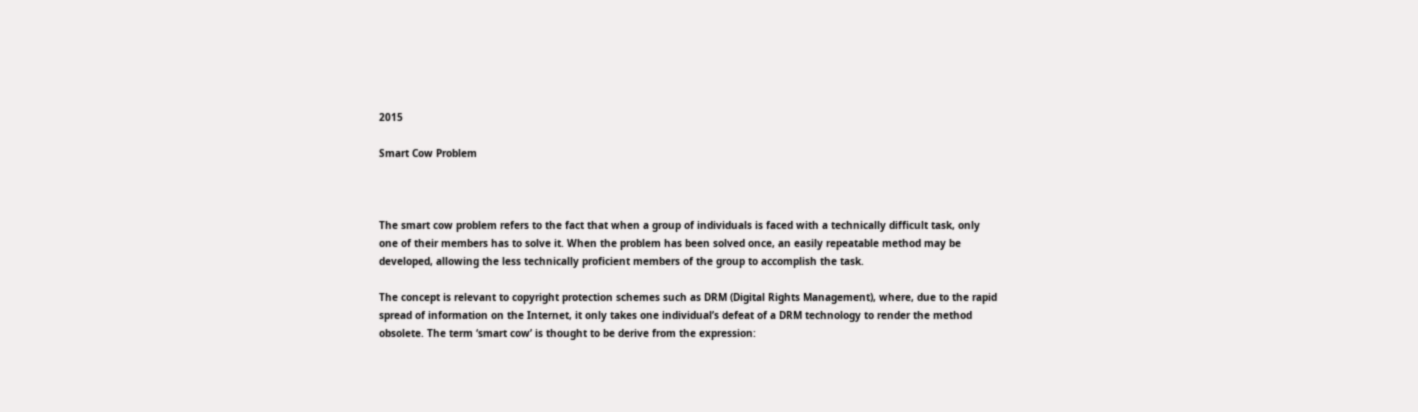2015

Smart Cow Problem



The smart cow problem refers to the fact that when a group of individuals is faced with a technically difficult task, only one of their members has to solve it. When the problem has been solved once, an easily repeatable method may be developed, allowing the less technically proficient members of the group to accomplish the task.

The concept is relevant to copyright protection schemes such as DRM (Digital Rights Management), where, due to the rapid spread of information on the Internet, it only takes one individual’s defeat of a DRM technology to render the method obsolete. The term ‘smart cow’ is thought to be derive from the expression: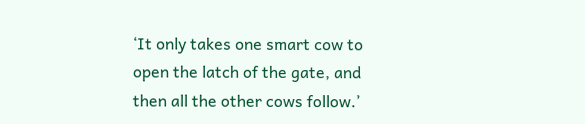‘It only takes one smart cow to open the latch of the gate, and then all the other cows follow.’